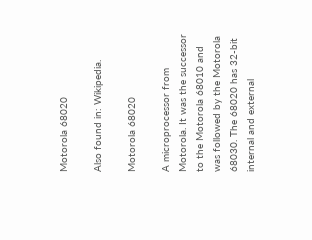Motorola 68020

Also found in: Wikipedia.

Motorola 68020

A microprocessor from Motorola. It was the successor to the Motorola 68010 and was followed by the Motorola 68030. The 68020 has 32-bit internal and external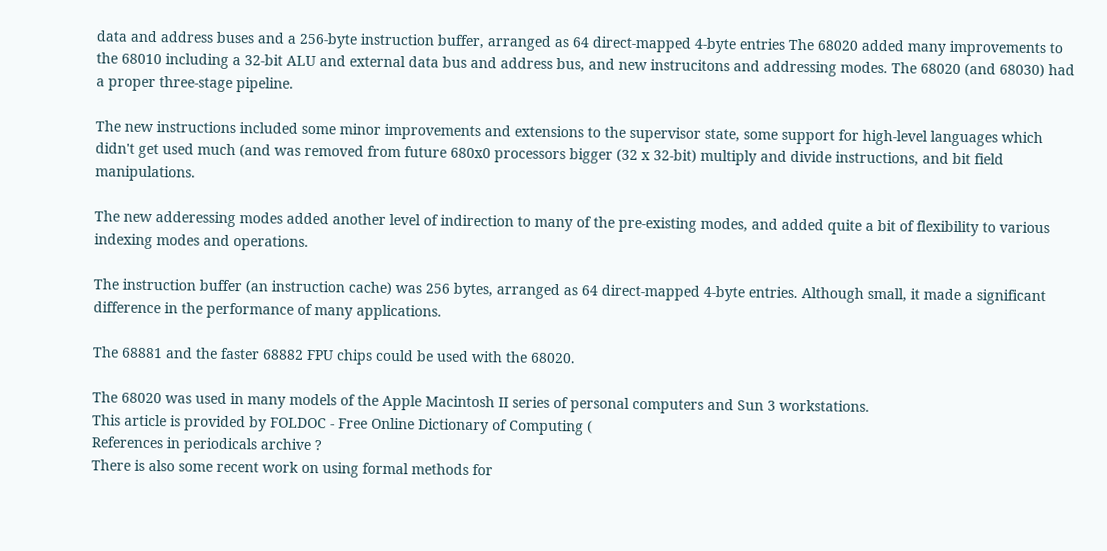data and address buses and a 256-byte instruction buffer, arranged as 64 direct-mapped 4-byte entries The 68020 added many improvements to the 68010 including a 32-bit ALU and external data bus and address bus, and new instrucitons and addressing modes. The 68020 (and 68030) had a proper three-stage pipeline.

The new instructions included some minor improvements and extensions to the supervisor state, some support for high-level languages which didn't get used much (and was removed from future 680x0 processors bigger (32 x 32-bit) multiply and divide instructions, and bit field manipulations.

The new adderessing modes added another level of indirection to many of the pre-existing modes, and added quite a bit of flexibility to various indexing modes and operations.

The instruction buffer (an instruction cache) was 256 bytes, arranged as 64 direct-mapped 4-byte entries. Although small, it made a significant difference in the performance of many applications.

The 68881 and the faster 68882 FPU chips could be used with the 68020.

The 68020 was used in many models of the Apple Macintosh II series of personal computers and Sun 3 workstations.
This article is provided by FOLDOC - Free Online Dictionary of Computing (
References in periodicals archive ?
There is also some recent work on using formal methods for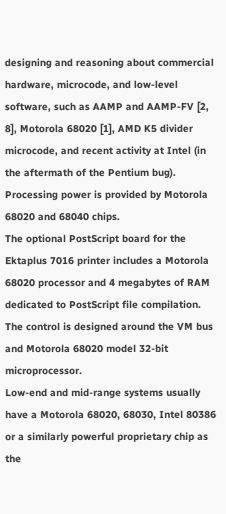designing and reasoning about commercial hardware, microcode, and low-level software, such as AAMP and AAMP-FV [2, 8], Motorola 68020 [1], AMD K5 divider microcode, and recent activity at Intel (in the aftermath of the Pentium bug).
Processing power is provided by Motorola 68020 and 68040 chips.
The optional PostScript board for the Ektaplus 7016 printer includes a Motorola 68020 processor and 4 megabytes of RAM dedicated to PostScript file compilation.
The control is designed around the VM bus and Motorola 68020 model 32-bit microprocessor.
Low-end and mid-range systems usually have a Motorola 68020, 68030, Intel 80386 or a similarly powerful proprietary chip as the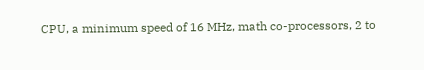CPU, a minimum speed of 16 MHz, math co-processors, 2 to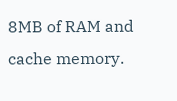8MB of RAM and cache memory.